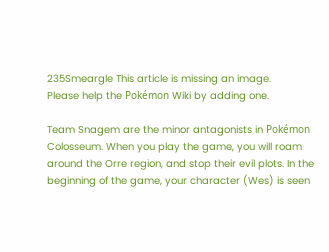235Smeargle This article is missing an image.
Please help the Pokémon Wiki by adding one.

Team Snagem are the minor antagonists in Pokémon Colosseum. When you play the game, you will roam around the Orre region, and stop their evil plots. In the beginning of the game, your character (Wes) is seen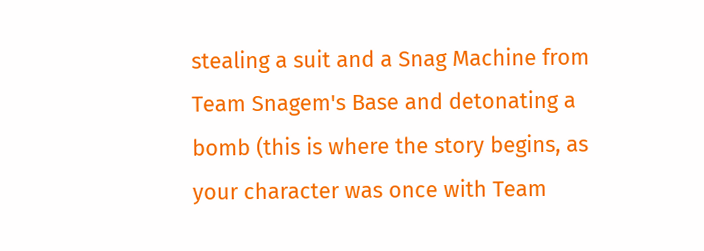stealing a suit and a Snag Machine from Team Snagem's Base and detonating a bomb (this is where the story begins, as your character was once with Team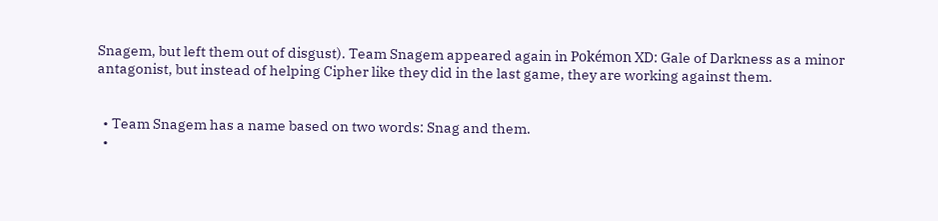Snagem, but left them out of disgust). Team Snagem appeared again in Pokémon XD: Gale of Darkness as a minor antagonist, but instead of helping Cipher like they did in the last game, they are working against them.


  • Team Snagem has a name based on two words: Snag and them.
  •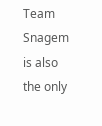Team Snagem is also the only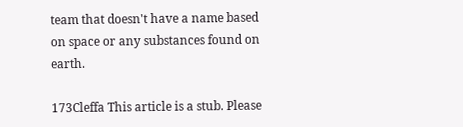team that doesn't have a name based on space or any substances found on earth.

173Cleffa This article is a stub. Please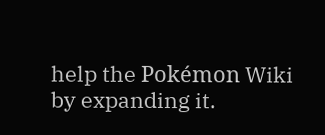help the Pokémon Wiki by expanding it.